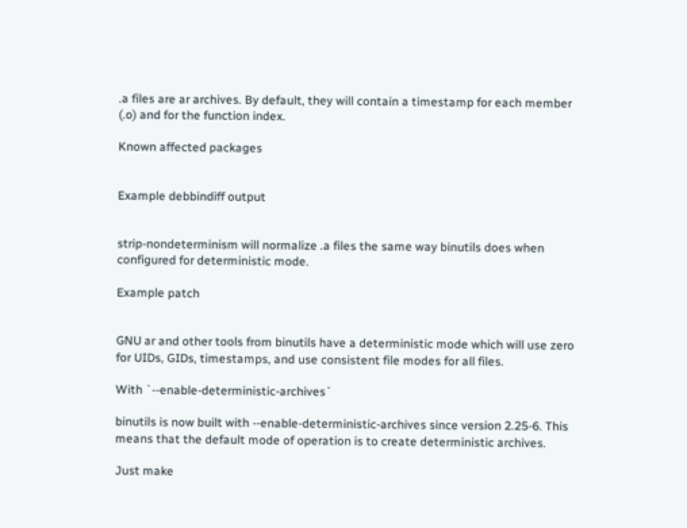.a files are ar archives. By default, they will contain a timestamp for each member (.o) and for the function index.

Known affected packages


Example debbindiff output


strip-nondeterminism will normalize .a files the same way binutils does when configured for deterministic mode.

Example patch


GNU ar and other tools from binutils have a deterministic mode which will use zero for UIDs, GIDs, timestamps, and use consistent file modes for all files.

With `--enable-deterministic-archives`

binutils is now built with --enable-deterministic-archives since version 2.25-6. This means that the default mode of operation is to create deterministic archives.

Just make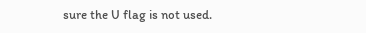sure the U flag is not used.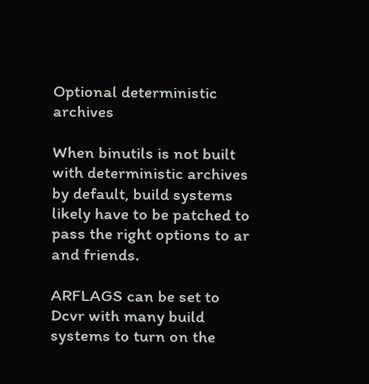Optional deterministic archives

When binutils is not built with deterministic archives by default, build systems likely have to be patched to pass the right options to ar and friends.

ARFLAGS can be set to Dcvr with many build systems to turn on the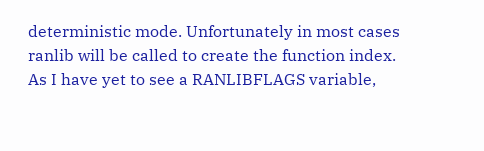deterministic mode. Unfortunately in most cases ranlib will be called to create the function index. As I have yet to see a RANLIBFLAGS variable,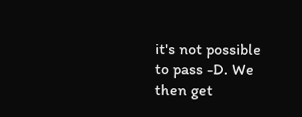it's not possible to pass -D. We then get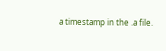a timestamp in the .a file.